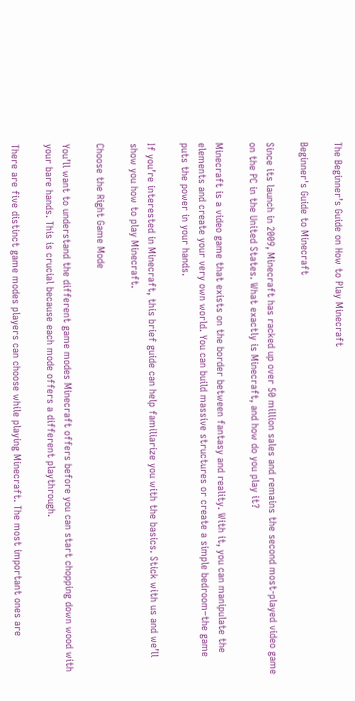The Beginner’s Guide on How to Play Minecraft

Beginner's Guide to Minecraft

Since its launch in 2009, Minecraft has racked up over 50 million sales and remains the second most-played video game on the PC in the United States. What exactly is Minecraft, and how do you play it?

Minecraft is a video game that exists on the border between fantasy and reality. With it, you can manipulate the elements and create your very own world. You can build massive structures or create a simple bedroom–the game puts the power in your hands.

If you’re interested in Minecraft, this brief guide can help familiarize you with the basics. Stick with us and we’ll show you how to play Minecraft.

Choose the Right Game Mode

You’ll want to understand the different game modes Minecraft offers before you can start chopping down wood with your bare hands. This is crucial because each mode offers a different playthrough.

There are five distinct game modes players can choose while playing Minecraft. The most important ones are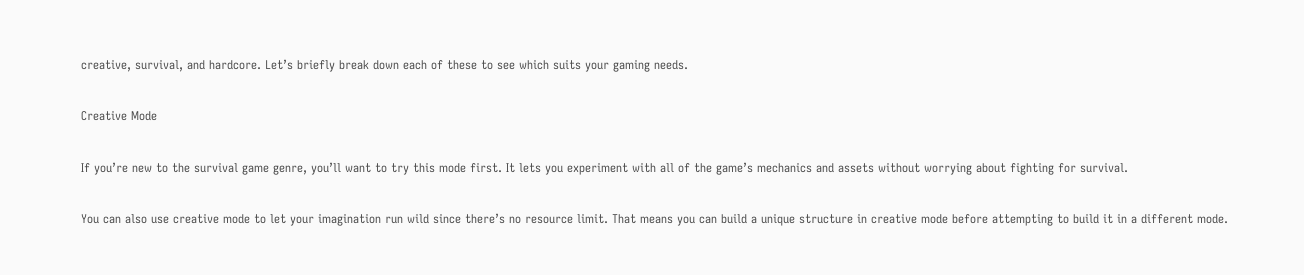creative, survival, and hardcore. Let’s briefly break down each of these to see which suits your gaming needs.

Creative Mode

If you’re new to the survival game genre, you’ll want to try this mode first. It lets you experiment with all of the game’s mechanics and assets without worrying about fighting for survival.

You can also use creative mode to let your imagination run wild since there’s no resource limit. That means you can build a unique structure in creative mode before attempting to build it in a different mode.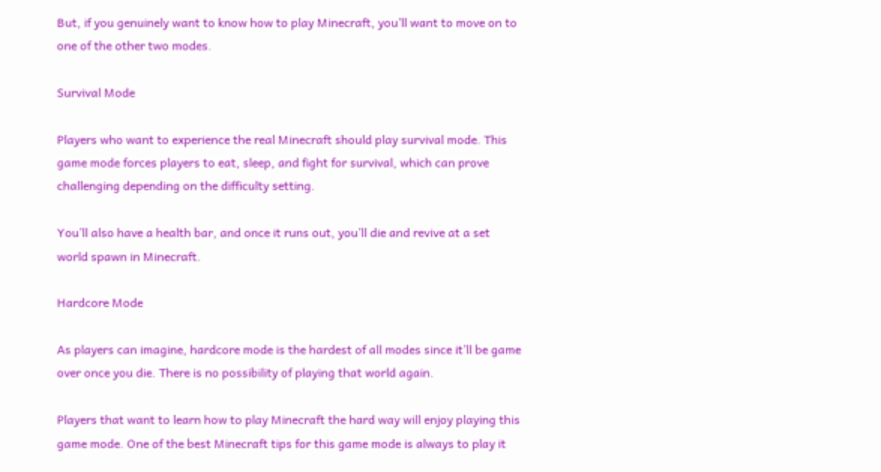But, if you genuinely want to know how to play Minecraft, you’ll want to move on to one of the other two modes.

Survival Mode

Players who want to experience the real Minecraft should play survival mode. This game mode forces players to eat, sleep, and fight for survival, which can prove challenging depending on the difficulty setting.

You’ll also have a health bar, and once it runs out, you’ll die and revive at a set world spawn in Minecraft.

Hardcore Mode

As players can imagine, hardcore mode is the hardest of all modes since it’ll be game over once you die. There is no possibility of playing that world again.

Players that want to learn how to play Minecraft the hard way will enjoy playing this game mode. One of the best Minecraft tips for this game mode is always to play it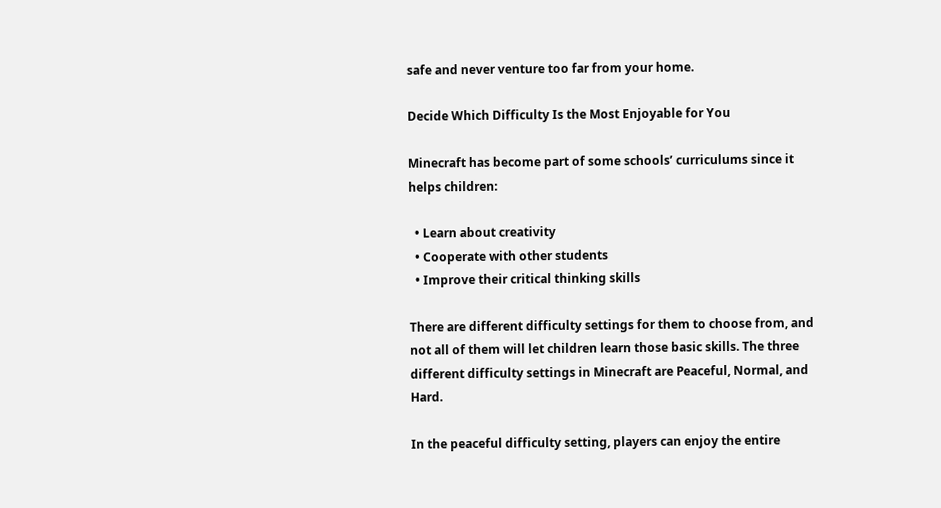safe and never venture too far from your home.

Decide Which Difficulty Is the Most Enjoyable for You

Minecraft has become part of some schools’ curriculums since it helps children:

  • Learn about creativity
  • Cooperate with other students
  • Improve their critical thinking skills

There are different difficulty settings for them to choose from, and not all of them will let children learn those basic skills. The three different difficulty settings in Minecraft are Peaceful, Normal, and Hard.

In the peaceful difficulty setting, players can enjoy the entire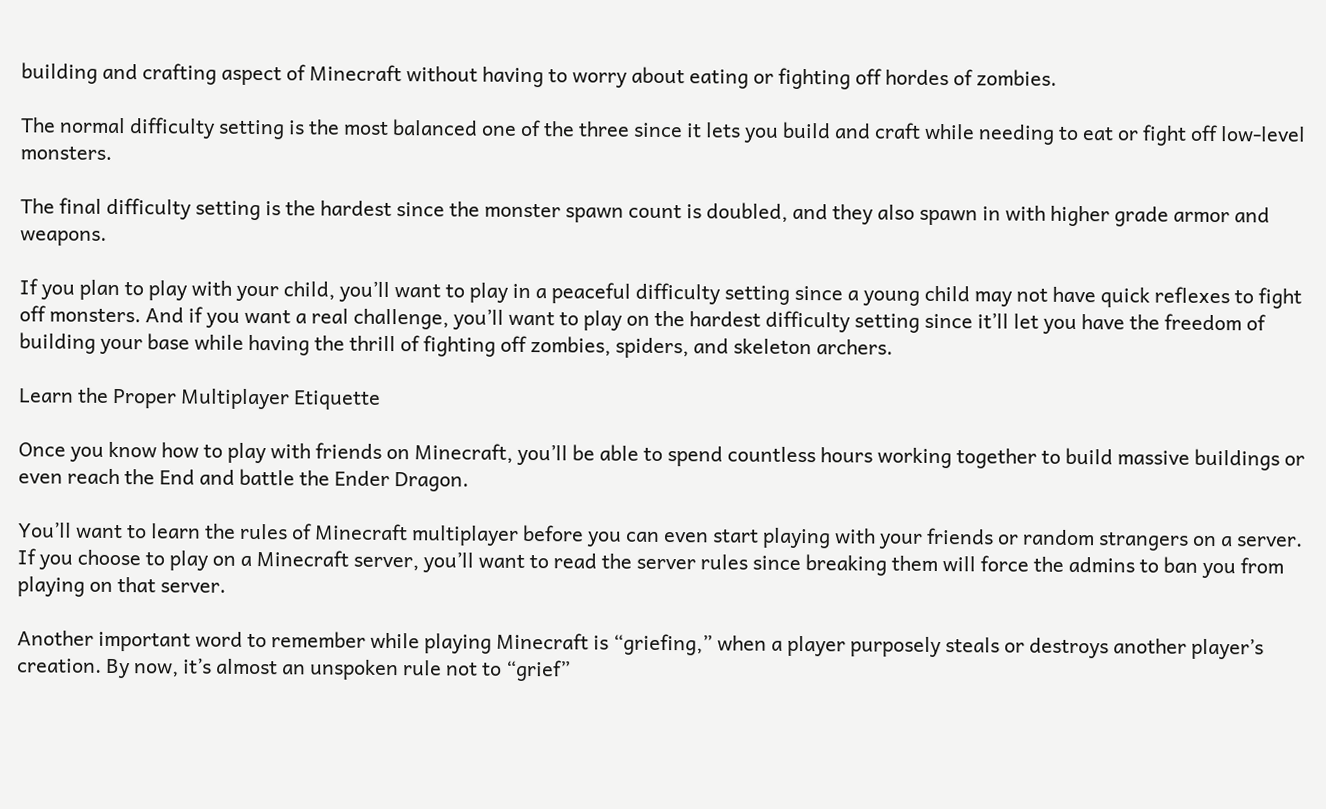building and crafting aspect of Minecraft without having to worry about eating or fighting off hordes of zombies.

The normal difficulty setting is the most balanced one of the three since it lets you build and craft while needing to eat or fight off low-level monsters.

The final difficulty setting is the hardest since the monster spawn count is doubled, and they also spawn in with higher grade armor and weapons.

If you plan to play with your child, you’ll want to play in a peaceful difficulty setting since a young child may not have quick reflexes to fight off monsters. And if you want a real challenge, you’ll want to play on the hardest difficulty setting since it’ll let you have the freedom of building your base while having the thrill of fighting off zombies, spiders, and skeleton archers.

Learn the Proper Multiplayer Etiquette

Once you know how to play with friends on Minecraft, you’ll be able to spend countless hours working together to build massive buildings or even reach the End and battle the Ender Dragon.

You’ll want to learn the rules of Minecraft multiplayer before you can even start playing with your friends or random strangers on a server. If you choose to play on a Minecraft server, you’ll want to read the server rules since breaking them will force the admins to ban you from playing on that server.

Another important word to remember while playing Minecraft is “griefing,” when a player purposely steals or destroys another player’s creation. By now, it’s almost an unspoken rule not to “grief”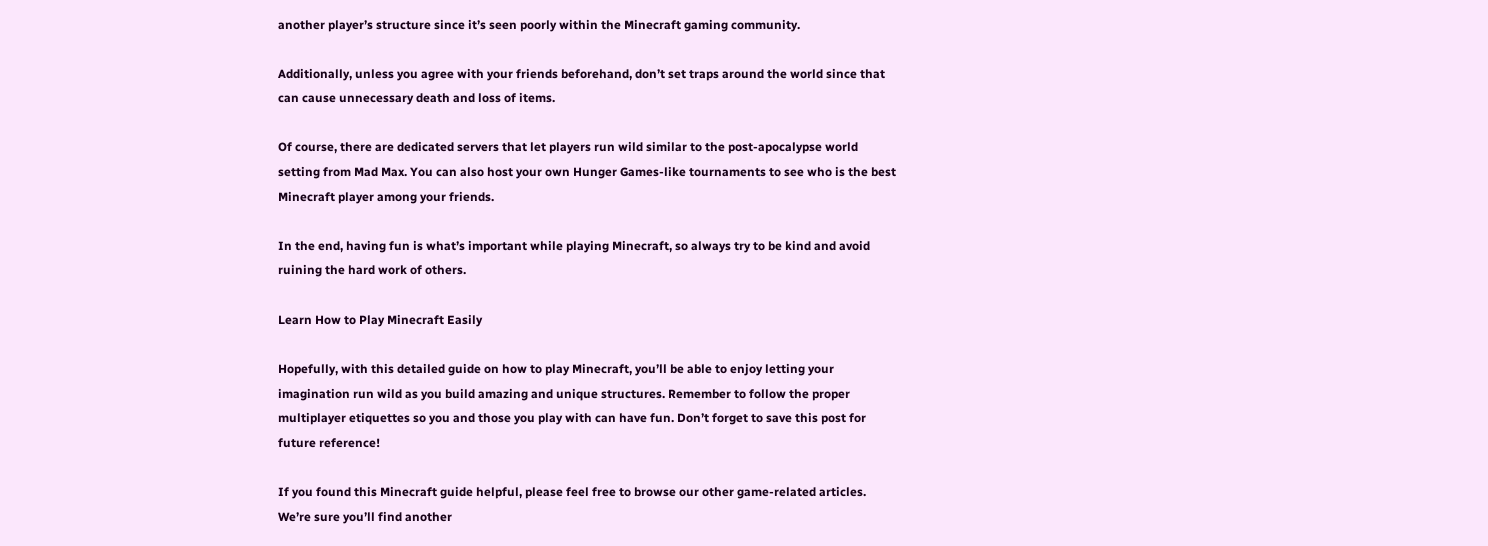another player’s structure since it’s seen poorly within the Minecraft gaming community.

Additionally, unless you agree with your friends beforehand, don’t set traps around the world since that can cause unnecessary death and loss of items.

Of course, there are dedicated servers that let players run wild similar to the post-apocalypse world setting from Mad Max. You can also host your own Hunger Games-like tournaments to see who is the best Minecraft player among your friends.

In the end, having fun is what’s important while playing Minecraft, so always try to be kind and avoid ruining the hard work of others.

Learn How to Play Minecraft Easily

Hopefully, with this detailed guide on how to play Minecraft, you’ll be able to enjoy letting your imagination run wild as you build amazing and unique structures. Remember to follow the proper multiplayer etiquettes so you and those you play with can have fun. Don’t forget to save this post for future reference!

If you found this Minecraft guide helpful, please feel free to browse our other game-related articles. We’re sure you’ll find another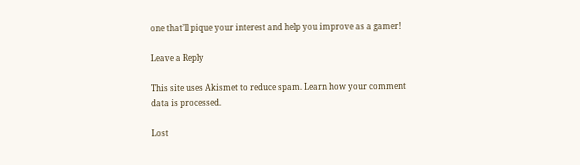one that’ll pique your interest and help you improve as a gamer!

Leave a Reply

This site uses Akismet to reduce spam. Learn how your comment data is processed.

Lost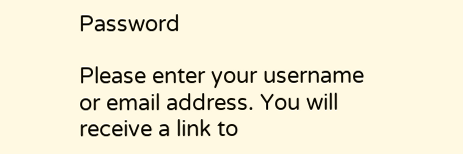Password

Please enter your username or email address. You will receive a link to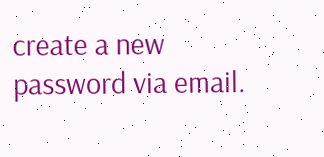create a new password via email.